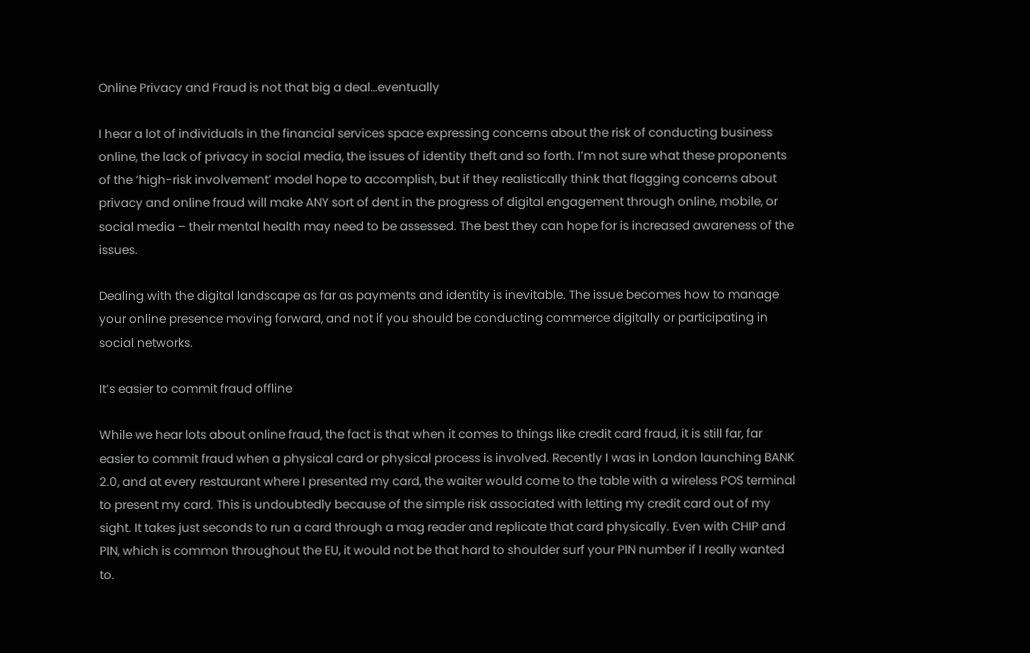Online Privacy and Fraud is not that big a deal…eventually

I hear a lot of individuals in the financial services space expressing concerns about the risk of conducting business online, the lack of privacy in social media, the issues of identity theft and so forth. I’m not sure what these proponents of the ‘high-risk involvement’ model hope to accomplish, but if they realistically think that flagging concerns about privacy and online fraud will make ANY sort of dent in the progress of digital engagement through online, mobile, or social media – their mental health may need to be assessed. The best they can hope for is increased awareness of the issues.

Dealing with the digital landscape as far as payments and identity is inevitable. The issue becomes how to manage your online presence moving forward, and not if you should be conducting commerce digitally or participating in social networks.

It’s easier to commit fraud offline

While we hear lots about online fraud, the fact is that when it comes to things like credit card fraud, it is still far, far easier to commit fraud when a physical card or physical process is involved. Recently I was in London launching BANK 2.0, and at every restaurant where I presented my card, the waiter would come to the table with a wireless POS terminal to present my card. This is undoubtedly because of the simple risk associated with letting my credit card out of my sight. It takes just seconds to run a card through a mag reader and replicate that card physically. Even with CHIP and PIN, which is common throughout the EU, it would not be that hard to shoulder surf your PIN number if I really wanted to.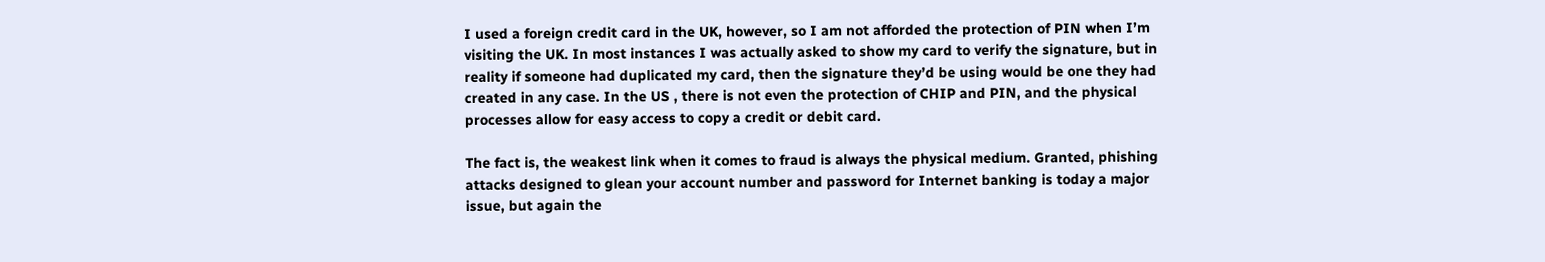I used a foreign credit card in the UK, however, so I am not afforded the protection of PIN when I’m visiting the UK. In most instances I was actually asked to show my card to verify the signature, but in reality if someone had duplicated my card, then the signature they’d be using would be one they had created in any case. In the US , there is not even the protection of CHIP and PIN, and the physical processes allow for easy access to copy a credit or debit card.

The fact is, the weakest link when it comes to fraud is always the physical medium. Granted, phishing attacks designed to glean your account number and password for Internet banking is today a major issue, but again the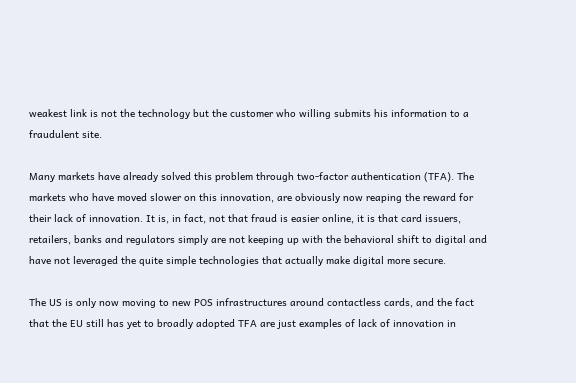weakest link is not the technology but the customer who willing submits his information to a fraudulent site.

Many markets have already solved this problem through two-factor authentication (TFA). The markets who have moved slower on this innovation, are obviously now reaping the reward for their lack of innovation. It is, in fact, not that fraud is easier online, it is that card issuers, retailers, banks and regulators simply are not keeping up with the behavioral shift to digital and have not leveraged the quite simple technologies that actually make digital more secure.

The US is only now moving to new POS infrastructures around contactless cards, and the fact that the EU still has yet to broadly adopted TFA are just examples of lack of innovation in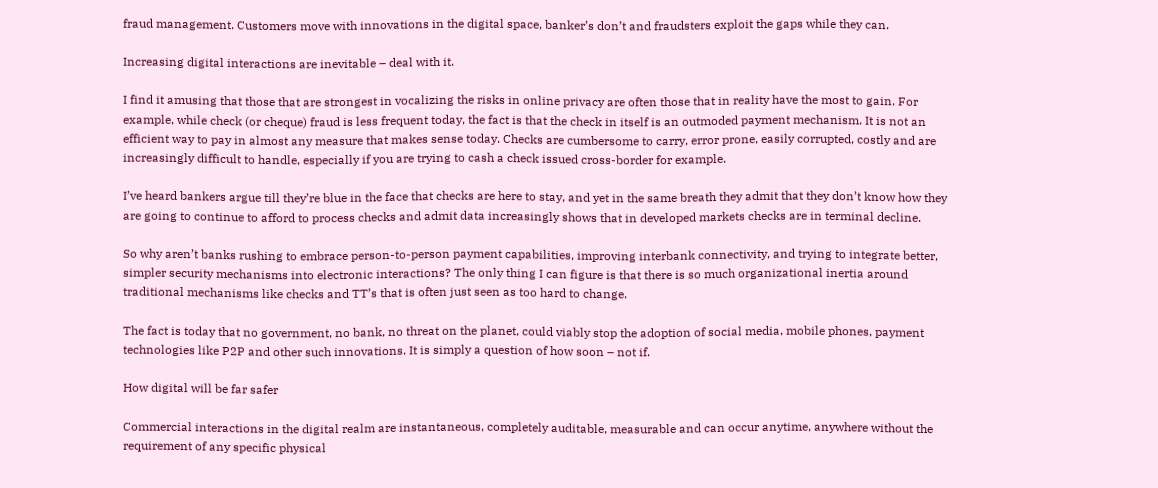fraud management. Customers move with innovations in the digital space, banker’s don’t and fraudsters exploit the gaps while they can.

Increasing digital interactions are inevitable – deal with it.

I find it amusing that those that are strongest in vocalizing the risks in online privacy are often those that in reality have the most to gain. For example, while check (or cheque) fraud is less frequent today, the fact is that the check in itself is an outmoded payment mechanism. It is not an efficient way to pay in almost any measure that makes sense today. Checks are cumbersome to carry, error prone, easily corrupted, costly and are increasingly difficult to handle, especially if you are trying to cash a check issued cross-border for example.

I’ve heard bankers argue till they’re blue in the face that checks are here to stay, and yet in the same breath they admit that they don’t know how they are going to continue to afford to process checks and admit data increasingly shows that in developed markets checks are in terminal decline.

So why aren’t banks rushing to embrace person-to-person payment capabilities, improving interbank connectivity, and trying to integrate better, simpler security mechanisms into electronic interactions? The only thing I can figure is that there is so much organizational inertia around traditional mechanisms like checks and TT’s that is often just seen as too hard to change.

The fact is today that no government, no bank, no threat on the planet, could viably stop the adoption of social media, mobile phones, payment technologies like P2P and other such innovations. It is simply a question of how soon – not if.

How digital will be far safer

Commercial interactions in the digital realm are instantaneous, completely auditable, measurable and can occur anytime, anywhere without the requirement of any specific physical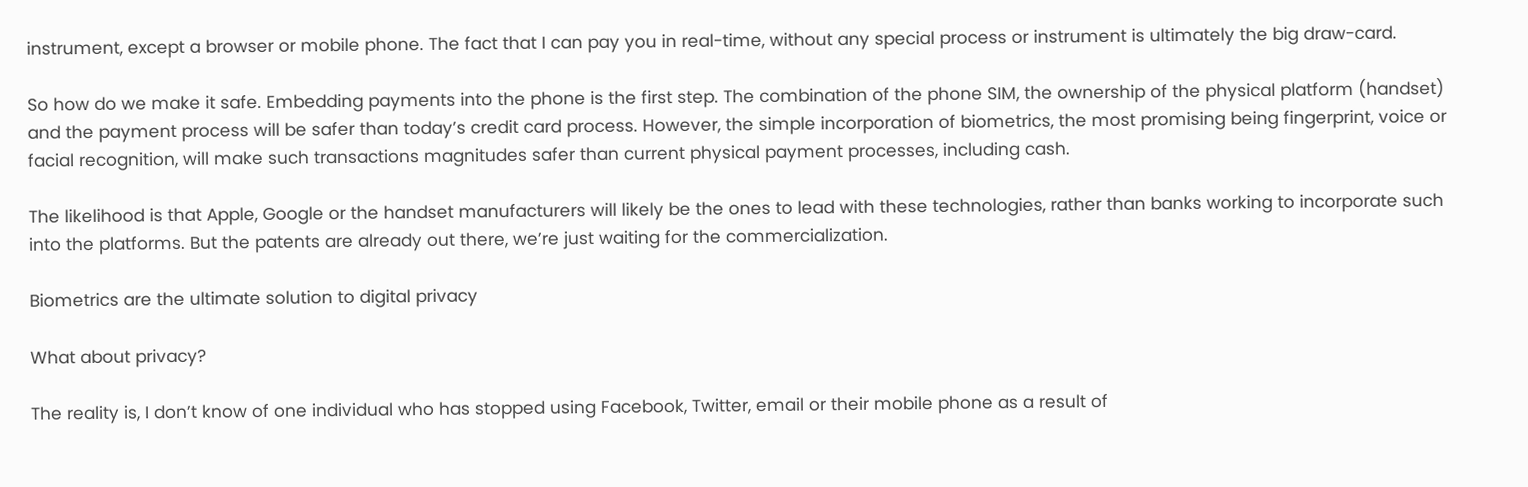instrument, except a browser or mobile phone. The fact that I can pay you in real-time, without any special process or instrument is ultimately the big draw-card.

So how do we make it safe. Embedding payments into the phone is the first step. The combination of the phone SIM, the ownership of the physical platform (handset) and the payment process will be safer than today’s credit card process. However, the simple incorporation of biometrics, the most promising being fingerprint, voice or facial recognition, will make such transactions magnitudes safer than current physical payment processes, including cash.

The likelihood is that Apple, Google or the handset manufacturers will likely be the ones to lead with these technologies, rather than banks working to incorporate such into the platforms. But the patents are already out there, we’re just waiting for the commercialization.

Biometrics are the ultimate solution to digital privacy

What about privacy?

The reality is, I don’t know of one individual who has stopped using Facebook, Twitter, email or their mobile phone as a result of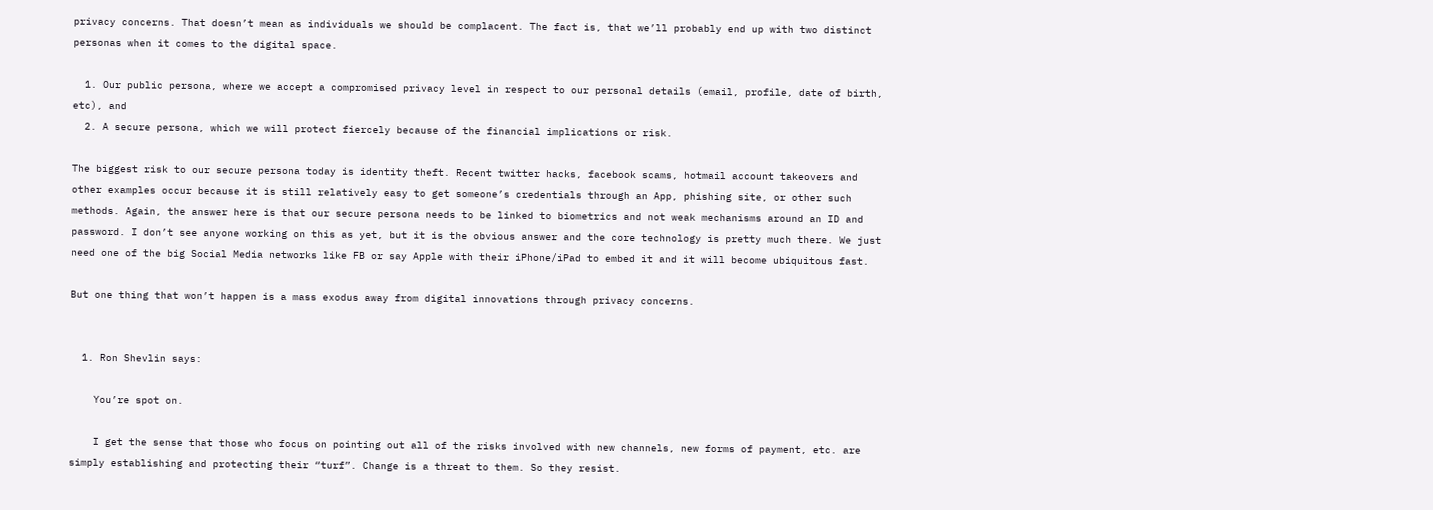privacy concerns. That doesn’t mean as individuals we should be complacent. The fact is, that we’ll probably end up with two distinct personas when it comes to the digital space.

  1. Our public persona, where we accept a compromised privacy level in respect to our personal details (email, profile, date of birth, etc), and
  2. A secure persona, which we will protect fiercely because of the financial implications or risk.

The biggest risk to our secure persona today is identity theft. Recent twitter hacks, facebook scams, hotmail account takeovers and other examples occur because it is still relatively easy to get someone’s credentials through an App, phishing site, or other such methods. Again, the answer here is that our secure persona needs to be linked to biometrics and not weak mechanisms around an ID and password. I don’t see anyone working on this as yet, but it is the obvious answer and the core technology is pretty much there. We just need one of the big Social Media networks like FB or say Apple with their iPhone/iPad to embed it and it will become ubiquitous fast.

But one thing that won’t happen is a mass exodus away from digital innovations through privacy concerns.


  1. Ron Shevlin says:

    You’re spot on.

    I get the sense that those who focus on pointing out all of the risks involved with new channels, new forms of payment, etc. are simply establishing and protecting their “turf”. Change is a threat to them. So they resist.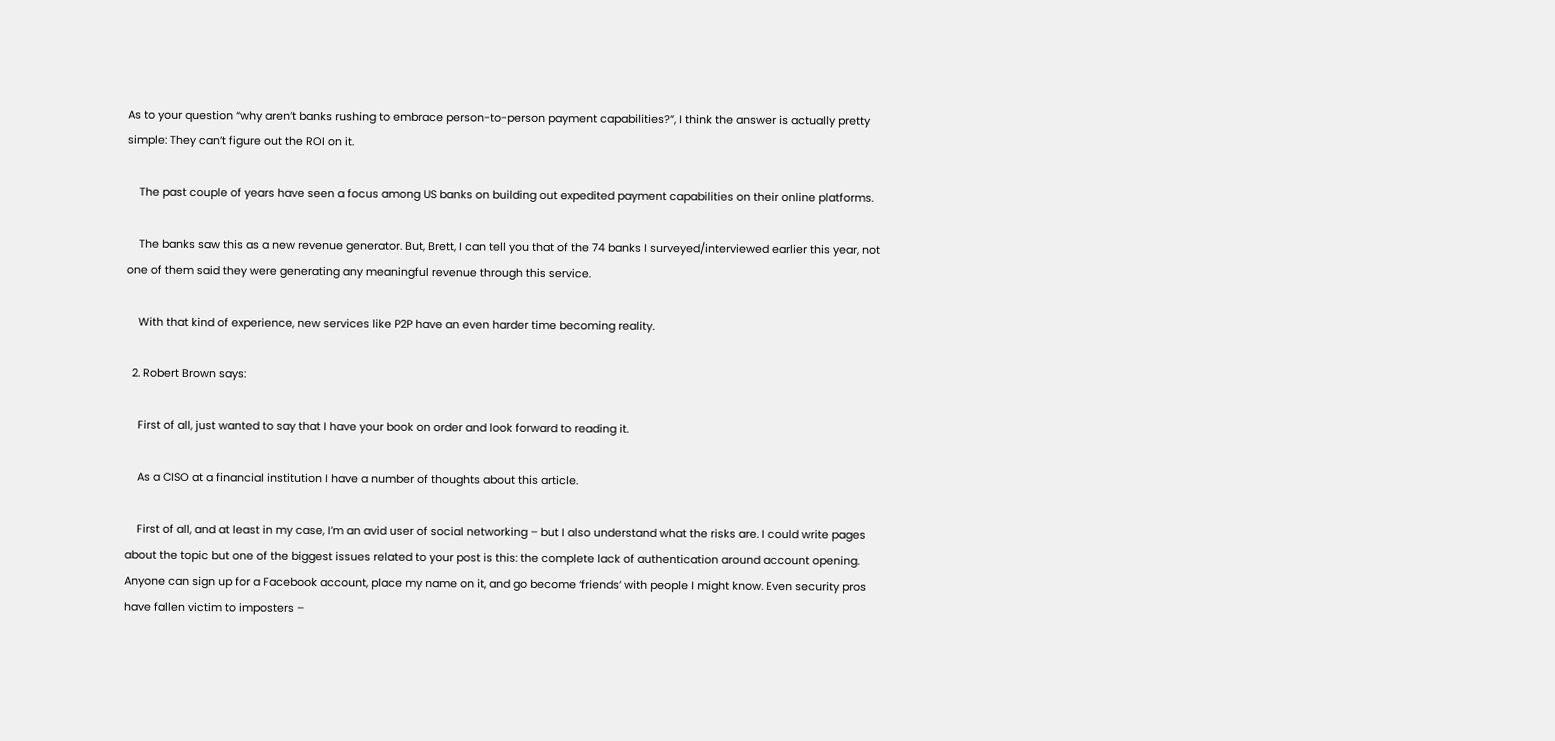As to your question “why aren’t banks rushing to embrace person-to-person payment capabilities?”, I think the answer is actually pretty simple: They can’t figure out the ROI on it.

    The past couple of years have seen a focus among US banks on building out expedited payment capabilities on their online platforms.

    The banks saw this as a new revenue generator. But, Brett, I can tell you that of the 74 banks I surveyed/interviewed earlier this year, not one of them said they were generating any meaningful revenue through this service.

    With that kind of experience, new services like P2P have an even harder time becoming reality.

  2. Robert Brown says:

    First of all, just wanted to say that I have your book on order and look forward to reading it.

    As a CISO at a financial institution I have a number of thoughts about this article.

    First of all, and at least in my case, I’m an avid user of social networking – but I also understand what the risks are. I could write pages about the topic but one of the biggest issues related to your post is this: the complete lack of authentication around account opening. Anyone can sign up for a Facebook account, place my name on it, and go become ‘friends’ with people I might know. Even security pros have fallen victim to imposters –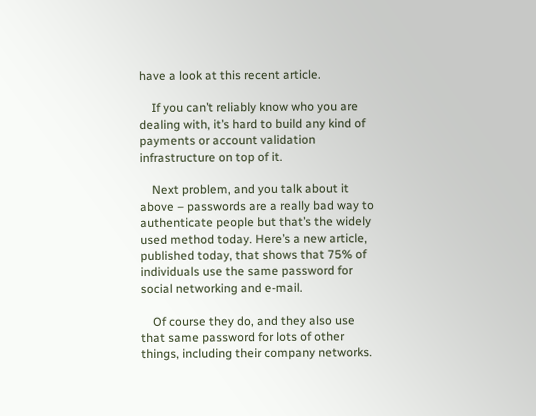have a look at this recent article.

    If you can’t reliably know who you are dealing with, it’s hard to build any kind of payments or account validation infrastructure on top of it.

    Next problem, and you talk about it above – passwords are a really bad way to authenticate people but that’s the widely used method today. Here’s a new article, published today, that shows that 75% of individuals use the same password for social networking and e-mail.

    Of course they do, and they also use that same password for lots of other things, including their company networks.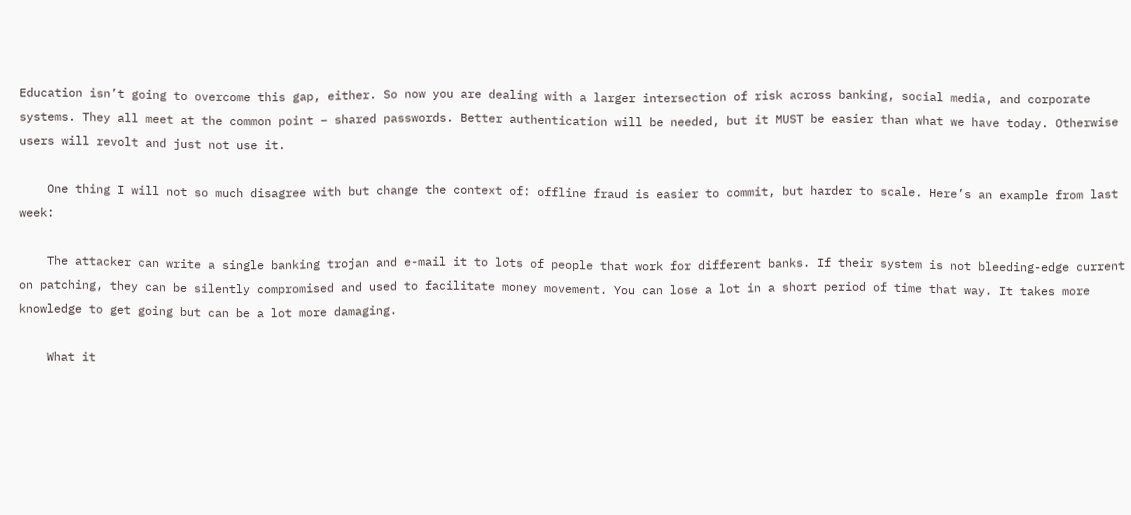Education isn’t going to overcome this gap, either. So now you are dealing with a larger intersection of risk across banking, social media, and corporate systems. They all meet at the common point – shared passwords. Better authentication will be needed, but it MUST be easier than what we have today. Otherwise users will revolt and just not use it.

    One thing I will not so much disagree with but change the context of: offline fraud is easier to commit, but harder to scale. Here’s an example from last week:

    The attacker can write a single banking trojan and e-mail it to lots of people that work for different banks. If their system is not bleeding-edge current on patching, they can be silently compromised and used to facilitate money movement. You can lose a lot in a short period of time that way. It takes more knowledge to get going but can be a lot more damaging.

    What it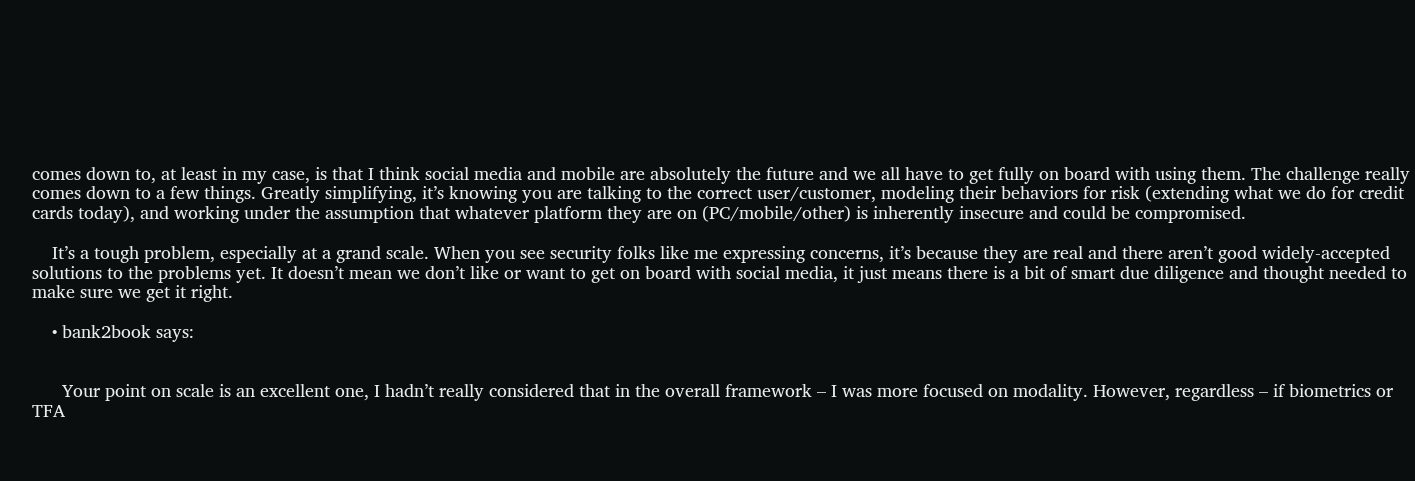comes down to, at least in my case, is that I think social media and mobile are absolutely the future and we all have to get fully on board with using them. The challenge really comes down to a few things. Greatly simplifying, it’s knowing you are talking to the correct user/customer, modeling their behaviors for risk (extending what we do for credit cards today), and working under the assumption that whatever platform they are on (PC/mobile/other) is inherently insecure and could be compromised.

    It’s a tough problem, especially at a grand scale. When you see security folks like me expressing concerns, it’s because they are real and there aren’t good widely-accepted solutions to the problems yet. It doesn’t mean we don’t like or want to get on board with social media, it just means there is a bit of smart due diligence and thought needed to make sure we get it right.

    • bank2book says:


      Your point on scale is an excellent one, I hadn’t really considered that in the overall framework – I was more focused on modality. However, regardless – if biometrics or TFA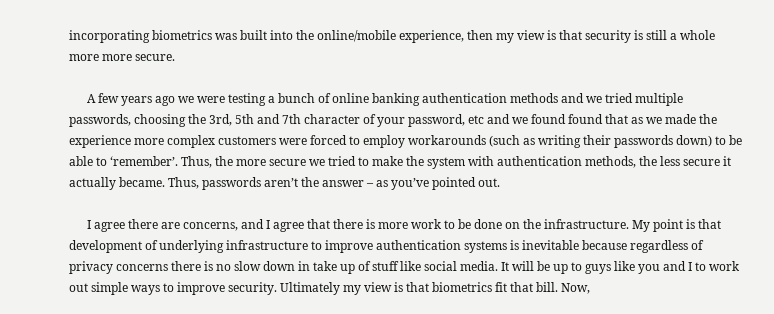incorporating biometrics was built into the online/mobile experience, then my view is that security is still a whole more more secure.

      A few years ago we were testing a bunch of online banking authentication methods and we tried multiple passwords, choosing the 3rd, 5th and 7th character of your password, etc and we found found that as we made the experience more complex customers were forced to employ workarounds (such as writing their passwords down) to be able to ‘remember’. Thus, the more secure we tried to make the system with authentication methods, the less secure it actually became. Thus, passwords aren’t the answer – as you’ve pointed out.

      I agree there are concerns, and I agree that there is more work to be done on the infrastructure. My point is that development of underlying infrastructure to improve authentication systems is inevitable because regardless of privacy concerns there is no slow down in take up of stuff like social media. It will be up to guys like you and I to work out simple ways to improve security. Ultimately my view is that biometrics fit that bill. Now,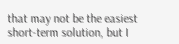that may not be the easiest short-term solution, but I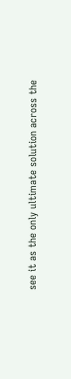see it as the only ultimate solution across the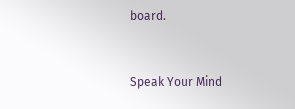board.


Speak Your Mind